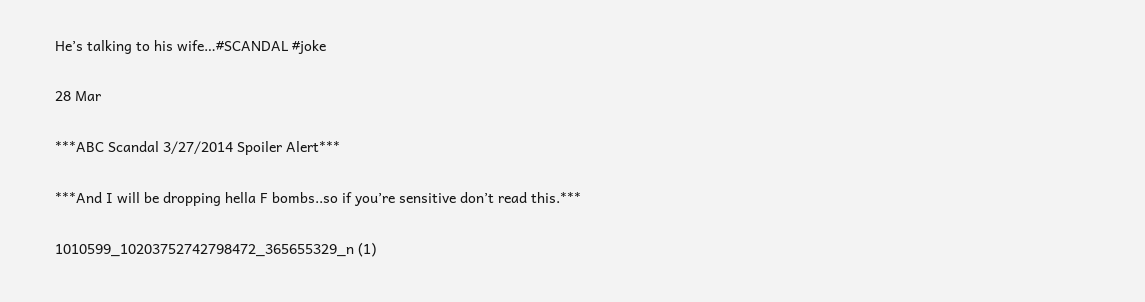He’s talking to his wife…#SCANDAL #joke

28 Mar

***ABC Scandal 3/27/2014 Spoiler Alert***

***And I will be dropping hella F bombs..so if you’re sensitive don’t read this.***

1010599_10203752742798472_365655329_n (1)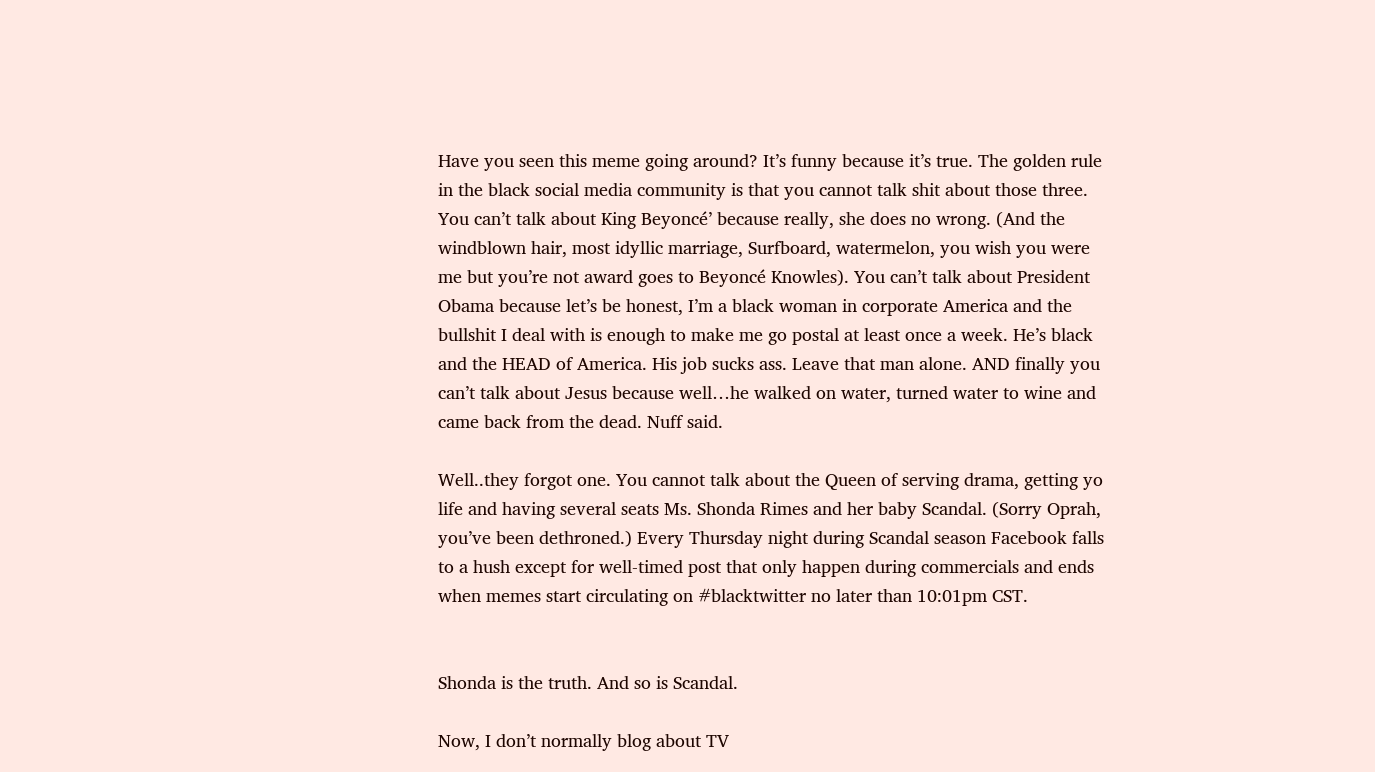Have you seen this meme going around? It’s funny because it’s true. The golden rule in the black social media community is that you cannot talk shit about those three. You can’t talk about King Beyoncé’ because really, she does no wrong. (And the windblown hair, most idyllic marriage, Surfboard, watermelon, you wish you were me but you’re not award goes to Beyoncé Knowles). You can’t talk about President Obama because let’s be honest, I’m a black woman in corporate America and the bullshit I deal with is enough to make me go postal at least once a week. He’s black and the HEAD of America. His job sucks ass. Leave that man alone. AND finally you can’t talk about Jesus because well…he walked on water, turned water to wine and came back from the dead. Nuff said.

Well..they forgot one. You cannot talk about the Queen of serving drama, getting yo life and having several seats Ms. Shonda Rimes and her baby Scandal. (Sorry Oprah, you’ve been dethroned.) Every Thursday night during Scandal season Facebook falls to a hush except for well-timed post that only happen during commercials and ends when memes start circulating on #blacktwitter no later than 10:01pm CST.


Shonda is the truth. And so is Scandal.

Now, I don’t normally blog about TV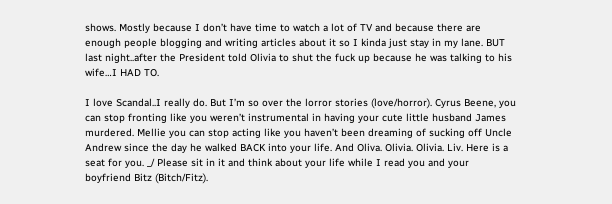shows. Mostly because I don’t have time to watch a lot of TV and because there are enough people blogging and writing articles about it so I kinda just stay in my lane. BUT last night..after the President told Olivia to shut the fuck up because he was talking to his wife…I HAD TO.

I love Scandal..I really do. But I’m so over the lorror stories (love/horror). Cyrus Beene, you can stop fronting like you weren’t instrumental in having your cute little husband James murdered. Mellie you can stop acting like you haven’t been dreaming of sucking off Uncle Andrew since the day he walked BACK into your life. And Oliva. Olivia. Olivia. Liv. Here is a seat for you. _/ Please sit in it and think about your life while I read you and your boyfriend Bitz (Bitch/Fitz).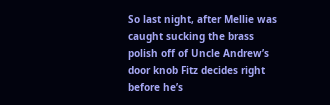So last night, after Mellie was caught sucking the brass polish off of Uncle Andrew’s door knob Fitz decides right before he’s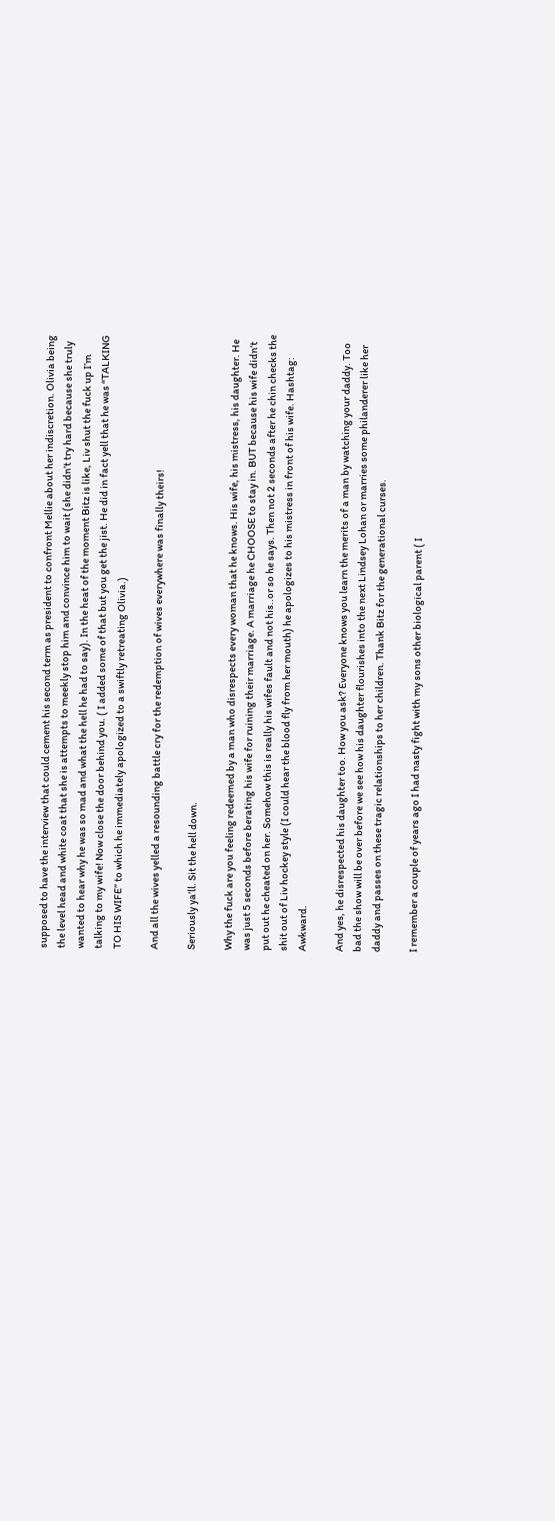supposed to have the interview that could cement his second term as president to confront Mellie about her indiscretion. Olivia being the level head and white coat that she is attempts to meekly stop him and convince him to wait (she didn’t try hard because she truly wanted to hear why he was so mad and what the hell he had to say). In the heat of the moment Bitz is like, Liv shut the fuck up I’m talking to my wife! Now close the door behind you. ( I added some of that but you get the jist. He did in fact yell that he was “TALKING TO HIS WIFE” to which he immediately apologized to a swiftly retreating Olivia.)

And all the wives yelled a resounding battle cry for the redemption of wives everywhere was finally theirs!

Seriously ya’ll. Sit the hell down.

Why the fuck are you feeling redeemed by a man who disrespects every woman that he knows. His wife, his mistress, his daughter. He was just 5 seconds before berating his wife for ruining their marriage. A marriage he CHOOSE to stay in. BUT because his wife didn’t put out he cheated on her. Somehow this is really his wifes fault and not his..or so he says. Then not 2 seconds after he chin checks the shit out of Liv hockey style (I could hear the blood fly from her mouth) he apologizes to his mistress in front of his wife. Hashtag: Awkward.

And yes, he disrespected his daughter too. How you ask? Everyone knows you learn the merits of a man by watching your daddy. Too bad the show will be over before we see how his daughter flourishes into the next Lindsey Lohan or marries some philanderer like her daddy and passes on these tragic relationships to her children. Thank Bitz for the generational curses.

I remember a couple of years ago I had nasty fight with my sons other biological parent ( I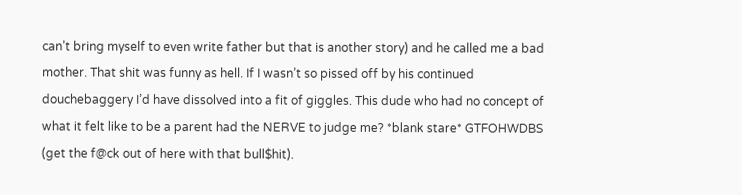can’t bring myself to even write father but that is another story) and he called me a bad mother. That shit was funny as hell. If I wasn’t so pissed off by his continued douchebaggery I’d have dissolved into a fit of giggles. This dude who had no concept of what it felt like to be a parent had the NERVE to judge me? *blank stare* GTFOHWDBS (get the f@ck out of here with that bull$hit).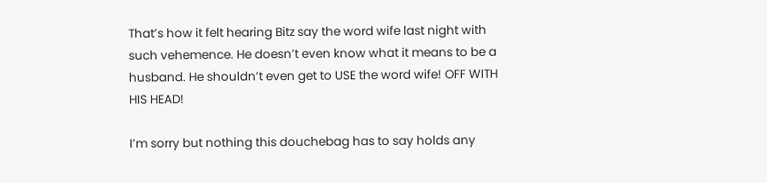That’s how it felt hearing Bitz say the word wife last night with such vehemence. He doesn’t even know what it means to be a husband. He shouldn’t even get to USE the word wife! OFF WITH HIS HEAD!

I’m sorry but nothing this douchebag has to say holds any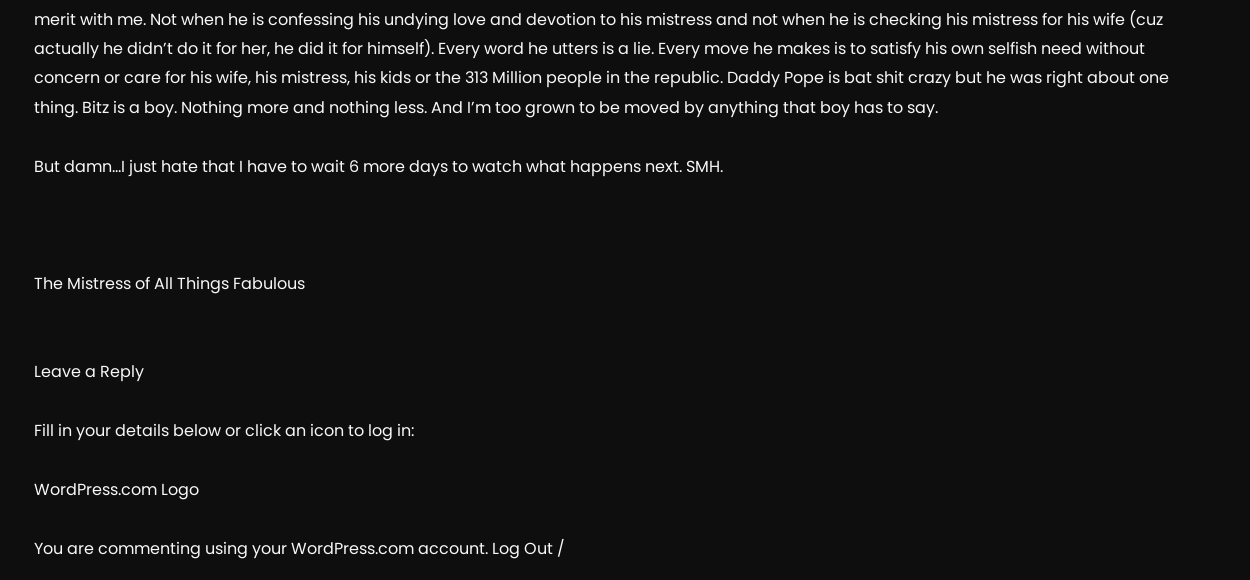merit with me. Not when he is confessing his undying love and devotion to his mistress and not when he is checking his mistress for his wife (cuz actually he didn’t do it for her, he did it for himself). Every word he utters is a lie. Every move he makes is to satisfy his own selfish need without concern or care for his wife, his mistress, his kids or the 313 Million people in the republic. Daddy Pope is bat shit crazy but he was right about one thing. Bitz is a boy. Nothing more and nothing less. And I’m too grown to be moved by anything that boy has to say.

But damn…I just hate that I have to wait 6 more days to watch what happens next. SMH.



The Mistress of All Things Fabulous


Leave a Reply

Fill in your details below or click an icon to log in:

WordPress.com Logo

You are commenting using your WordPress.com account. Log Out /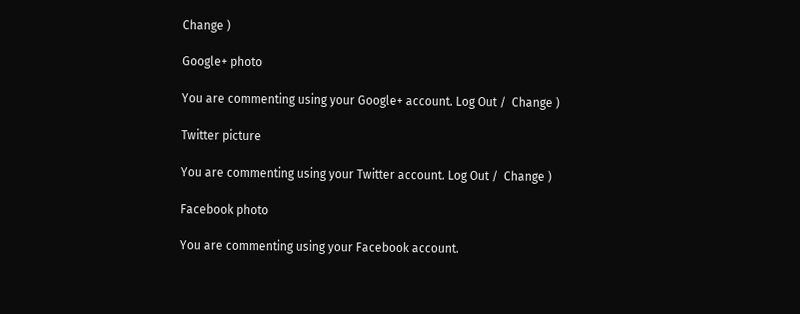Change )

Google+ photo

You are commenting using your Google+ account. Log Out /  Change )

Twitter picture

You are commenting using your Twitter account. Log Out /  Change )

Facebook photo

You are commenting using your Facebook account.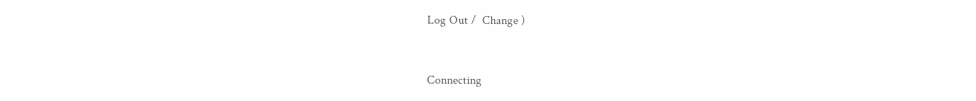Log Out /  Change )


Connecting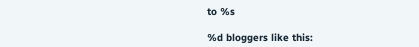to %s

%d bloggers like this: